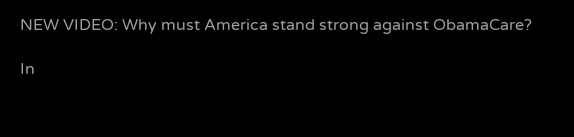NEW VIDEO: Why must America stand strong against ObamaCare?

In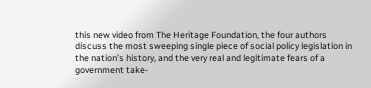this new video from The Heritage Foundation, the four authors discuss the most sweeping single piece of social policy legislation in the nation’s history, and the very real and legitimate fears of a government take-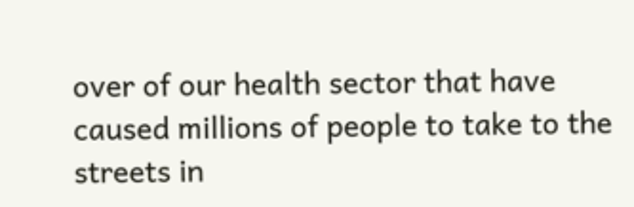over of our health sector that have caused millions of people to take to the streets in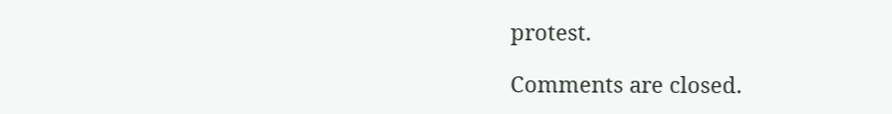protest.

Comments are closed.